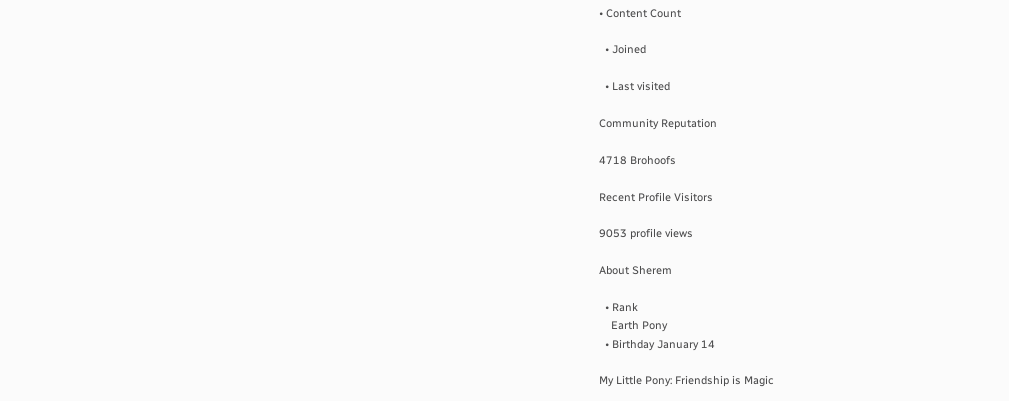• Content Count

  • Joined

  • Last visited

Community Reputation

4718 Brohoofs

Recent Profile Visitors

9053 profile views

About Sherem

  • Rank
    Earth Pony
  • Birthday January 14

My Little Pony: Friendship is Magic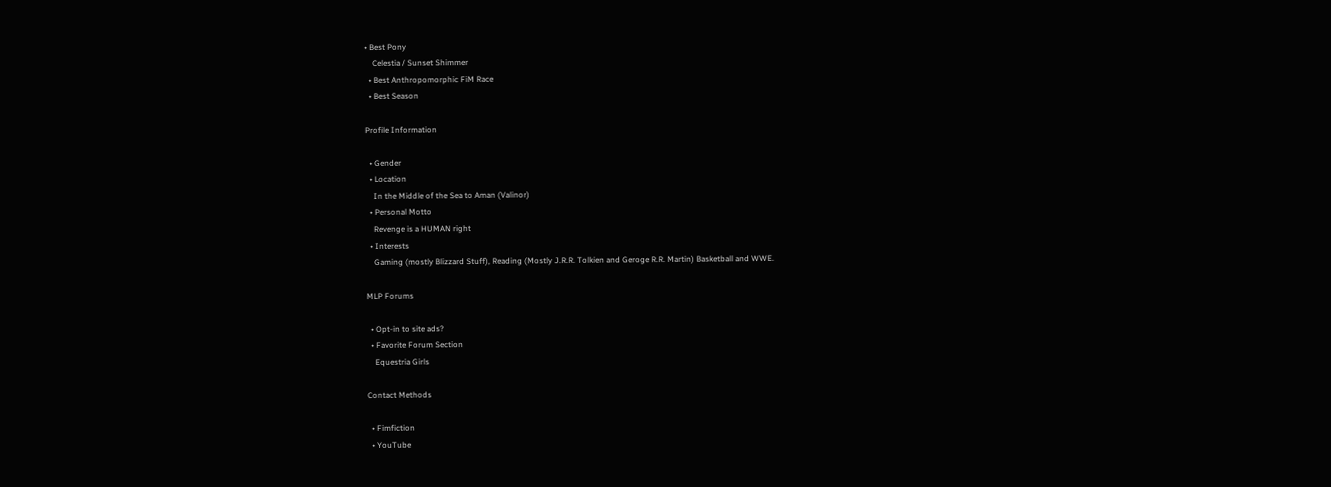• Best Pony
    Celestia / Sunset Shimmer
  • Best Anthropomorphic FiM Race
  • Best Season

Profile Information

  • Gender
  • Location
    In the Middle of the Sea to Aman (Valinor)
  • Personal Motto
    Revenge is a HUMAN right
  • Interests
    Gaming (mostly Blizzard Stuff), Reading (Mostly J.R.R. Tolkien and Geroge R.R. Martin) Basketball and WWE.

MLP Forums

  • Opt-in to site ads?
  • Favorite Forum Section
    Equestria Girls

Contact Methods

  • Fimfiction
  • YouTube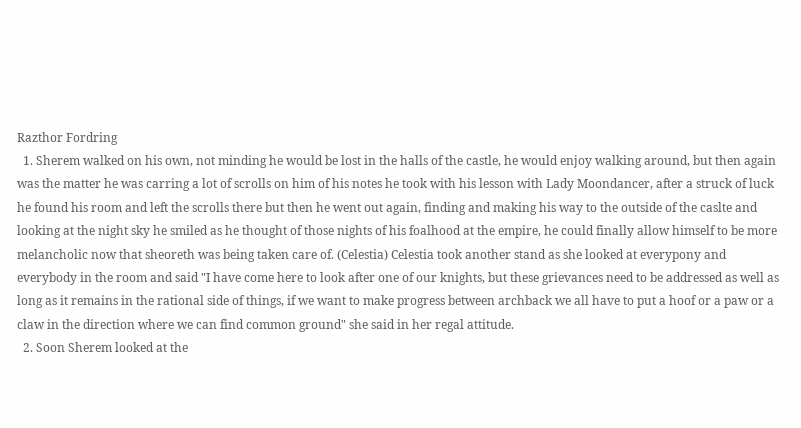Razthor Fordring
  1. Sherem walked on his own, not minding he would be lost in the halls of the castle, he would enjoy walking around, but then again was the matter he was carring a lot of scrolls on him of his notes he took with his lesson with Lady Moondancer, after a struck of luck he found his room and left the scrolls there but then he went out again, finding and making his way to the outside of the caslte and looking at the night sky he smiled as he thought of those nights of his foalhood at the empire, he could finally allow himself to be more melancholic now that sheoreth was being taken care of. (Celestia) Celestia took another stand as she looked at everypony and everybody in the room and said "I have come here to look after one of our knights, but these grievances need to be addressed as well as long as it remains in the rational side of things, if we want to make progress between archback we all have to put a hoof or a paw or a claw in the direction where we can find common ground" she said in her regal attitude.
  2. Soon Sherem looked at the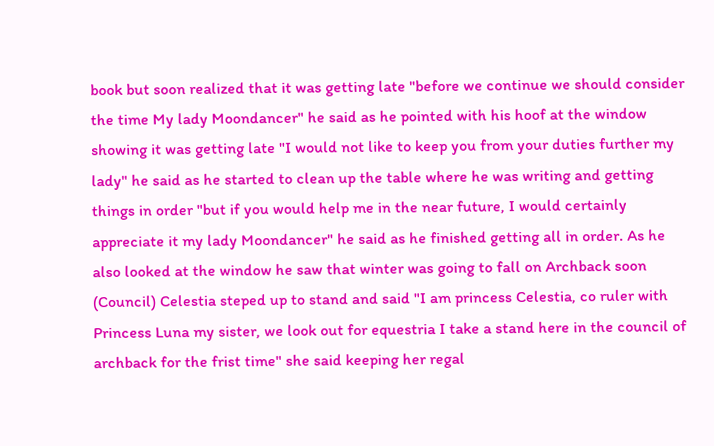book but soon realized that it was getting late "before we continue we should consider the time My lady Moondancer" he said as he pointed with his hoof at the window showing it was getting late "I would not like to keep you from your duties further my lady" he said as he started to clean up the table where he was writing and getting things in order "but if you would help me in the near future, I would certainly appreciate it my lady Moondancer" he said as he finished getting all in order. As he also looked at the window he saw that winter was going to fall on Archback soon (Council) Celestia steped up to stand and said "I am princess Celestia, co ruler with Princess Luna my sister, we look out for equestria I take a stand here in the council of archback for the frist time" she said keeping her regal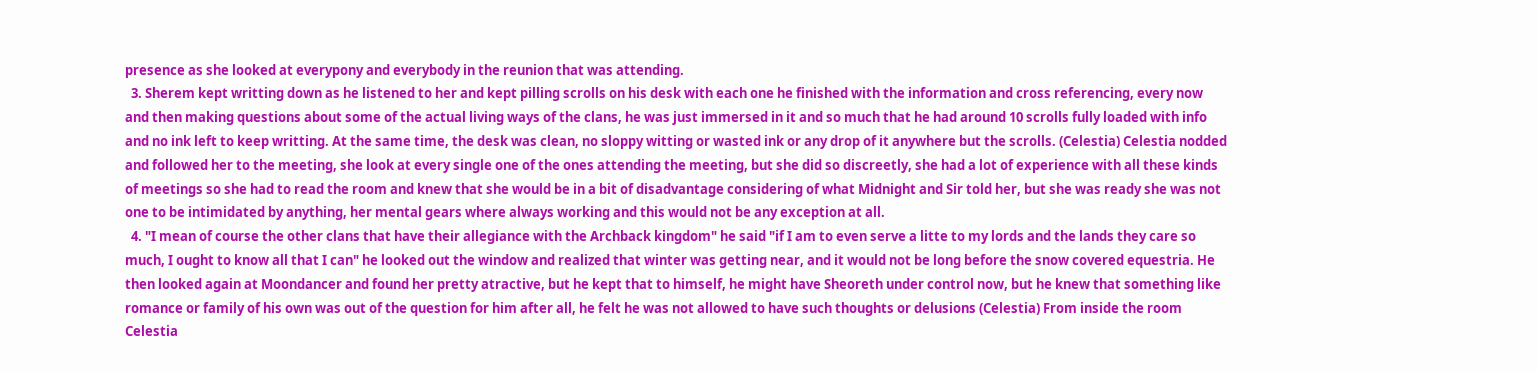presence as she looked at everypony and everybody in the reunion that was attending.
  3. Sherem kept writting down as he listened to her and kept pilling scrolls on his desk with each one he finished with the information and cross referencing, every now and then making questions about some of the actual living ways of the clans, he was just immersed in it and so much that he had around 10 scrolls fully loaded with info and no ink left to keep writting. At the same time, the desk was clean, no sloppy witting or wasted ink or any drop of it anywhere but the scrolls. (Celestia) Celestia nodded and followed her to the meeting, she look at every single one of the ones attending the meeting, but she did so discreetly, she had a lot of experience with all these kinds of meetings so she had to read the room and knew that she would be in a bit of disadvantage considering of what Midnight and Sir told her, but she was ready she was not one to be intimidated by anything, her mental gears where always working and this would not be any exception at all.
  4. "I mean of course the other clans that have their allegiance with the Archback kingdom" he said "if I am to even serve a litte to my lords and the lands they care so much, I ought to know all that I can" he looked out the window and realized that winter was getting near, and it would not be long before the snow covered equestria. He then looked again at Moondancer and found her pretty atractive, but he kept that to himself, he might have Sheoreth under control now, but he knew that something like romance or family of his own was out of the question for him after all, he felt he was not allowed to have such thoughts or delusions (Celestia) From inside the room Celestia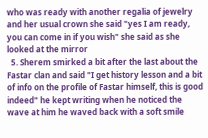who was ready with another regalia of jewelry and her usual crown she said "yes I am ready, you can come in if you wish" she said as she looked at the mirror
  5. Sherem smirked a bit after the last about the Fastar clan and said "I get history lesson and a bit of info on the profile of Fastar himself, this is good indeed" he kept writing when he noticed the wave at him he waved back with a soft smile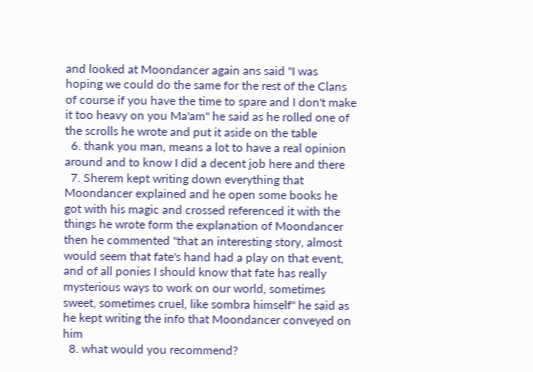and looked at Moondancer again ans said "I was hoping we could do the same for the rest of the Clans of course if you have the time to spare and I don't make it too heavy on you Ma'am" he said as he rolled one of the scrolls he wrote and put it aside on the table
  6. thank you man, means a lot to have a real opinion around and to know I did a decent job here and there
  7. Sherem kept writing down everything that Moondancer explained and he open some books he got with his magic and crossed referenced it with the things he wrote form the explanation of Moondancer then he commented "that an interesting story, almost would seem that fate's hand had a play on that event, and of all ponies I should know that fate has really mysterious ways to work on our world, sometimes sweet, sometimes cruel, like sombra himself" he said as he kept writing the info that Moondancer conveyed on him
  8. what would you recommend?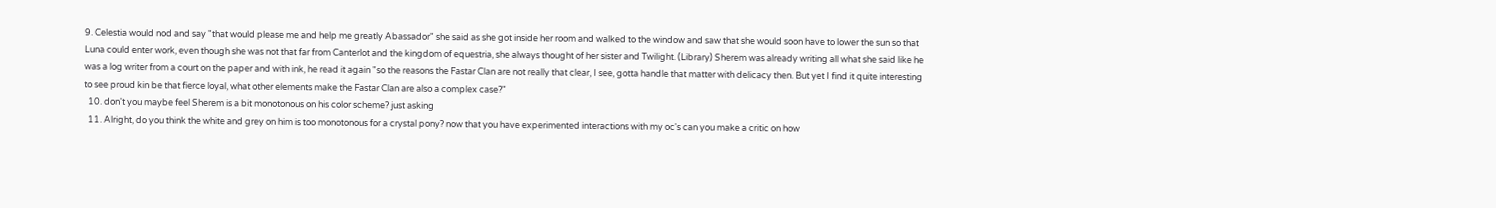9. Celestia would nod and say "that would please me and help me greatly Abassador" she said as she got inside her room and walked to the window and saw that she would soon have to lower the sun so that Luna could enter work, even though she was not that far from Canterlot and the kingdom of equestria, she always thought of her sister and Twilight. (Library) Sherem was already writing all what she said like he was a log writer from a court on the paper and with ink, he read it again "so the reasons the Fastar Clan are not really that clear, I see, gotta handle that matter with delicacy then. But yet I find it quite interesting to see proud kin be that fierce loyal, what other elements make the Fastar Clan are also a complex case?"
  10. don't you maybe feel Sherem is a bit monotonous on his color scheme? just asking
  11. Alright, do you think the white and grey on him is too monotonous for a crystal pony? now that you have experimented interactions with my oc's can you make a critic on how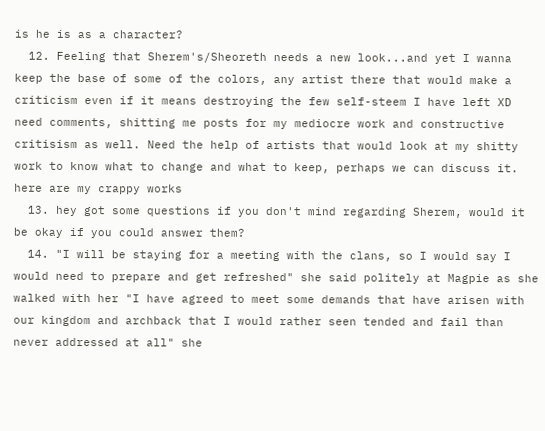is he is as a character?
  12. Feeling that Sherem's/Sheoreth needs a new look...and yet I wanna keep the base of some of the colors, any artist there that would make a criticism even if it means destroying the few self-steem I have left XD need comments, shitting me posts for my mediocre work and constructive critisism as well. Need the help of artists that would look at my shitty work to know what to change and what to keep, perhaps we can discuss it. here are my crappy works
  13. hey got some questions if you don't mind regarding Sherem, would it be okay if you could answer them?
  14. "I will be staying for a meeting with the clans, so I would say I would need to prepare and get refreshed" she said politely at Magpie as she walked with her "I have agreed to meet some demands that have arisen with our kingdom and archback that I would rather seen tended and fail than never addressed at all" she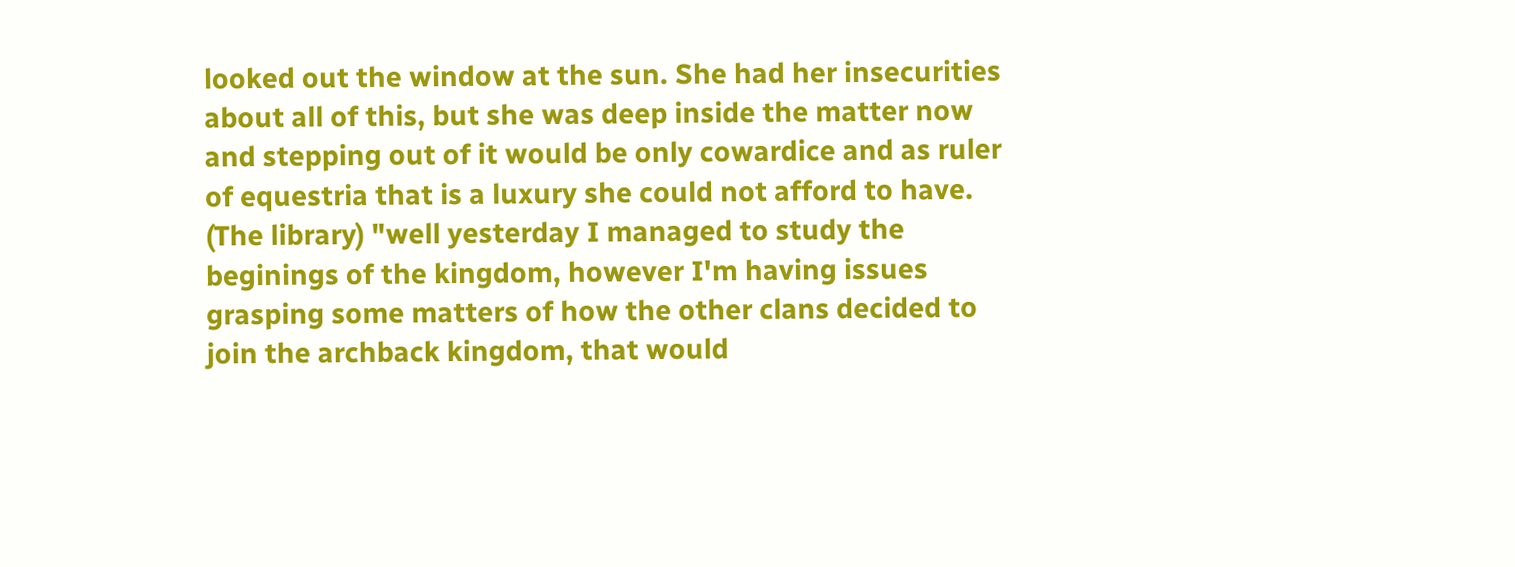looked out the window at the sun. She had her insecurities about all of this, but she was deep inside the matter now and stepping out of it would be only cowardice and as ruler of equestria that is a luxury she could not afford to have. (The library) "well yesterday I managed to study the beginings of the kingdom, however I'm having issues grasping some matters of how the other clans decided to join the archback kingdom, that would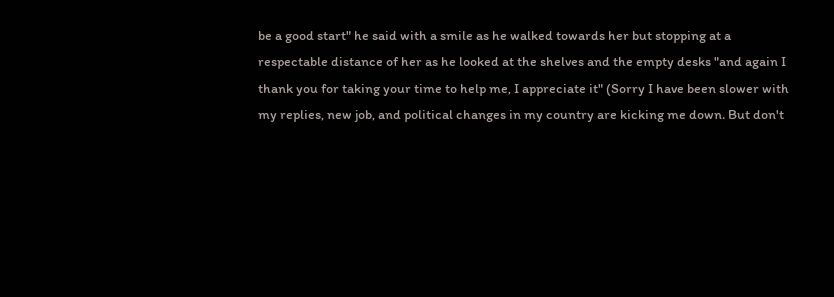be a good start" he said with a smile as he walked towards her but stopping at a respectable distance of her as he looked at the shelves and the empty desks "and again I thank you for taking your time to help me, I appreciate it" (Sorry I have been slower with my replies, new job, and political changes in my country are kicking me down. But don't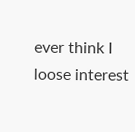ever think I loose interest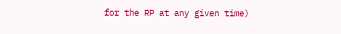for the RP at any given time)